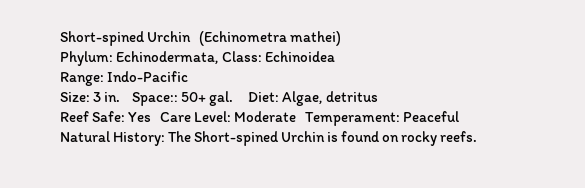Short-spined Urchin   (Echinometra mathei)
Phylum: Echinodermata, Class: Echinoidea
Range: Indo-Pacific
Size: 3 in.    Space:: 50+ gal.     Diet: Algae, detritus
Reef Safe: Yes   Care Level: Moderate   Temperament: Peaceful
Natural History: The Short-spined Urchin is found on rocky reefs.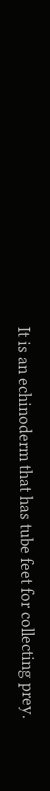It is an echinoderm that has tube feet for collecting prey.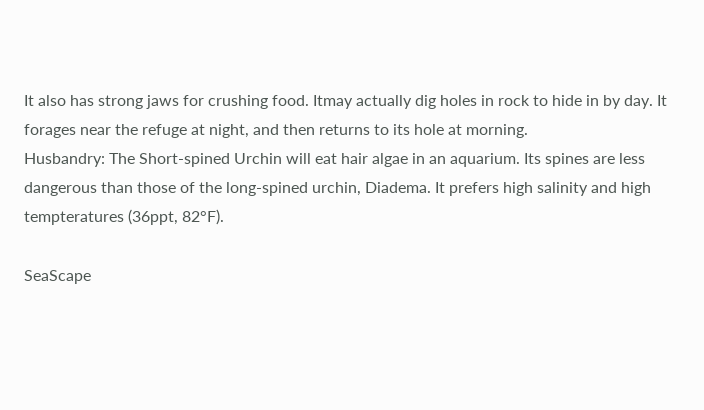It also has strong jaws for crushing food. Itmay actually dig holes in rock to hide in by day. It forages near the refuge at night, and then returns to its hole at morning.
Husbandry: The Short-spined Urchin will eat hair algae in an aquarium. Its spines are less dangerous than those of the long-spined urchin, Diadema. It prefers high salinity and high tempteratures (36ppt, 82°F).

SeaScape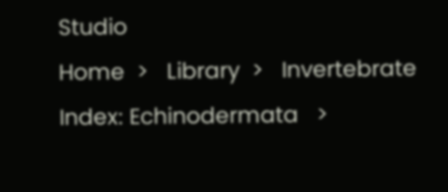Studio
Home  >   Library  >   Invertebrate Index: Echinodermata   >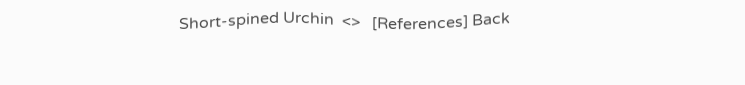Short-spined Urchin  <>   [References] Back